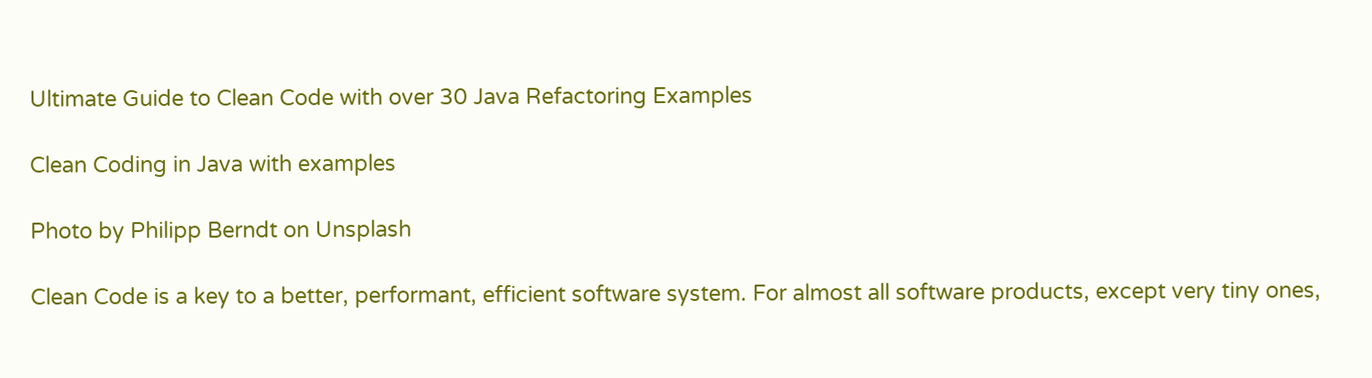Ultimate Guide to Clean Code with over 30 Java Refactoring Examples

Clean Coding in Java with examples

Photo by Philipp Berndt on Unsplash

Clean Code is a key to a better, performant, efficient software system. For almost all software products, except very tiny ones,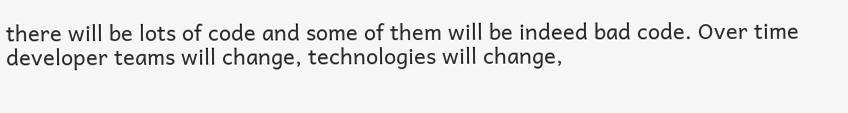there will be lots of code and some of them will be indeed bad code. Over time developer teams will change, technologies will change,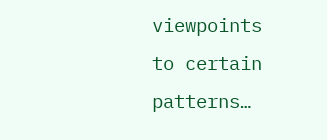viewpoints to certain patterns…